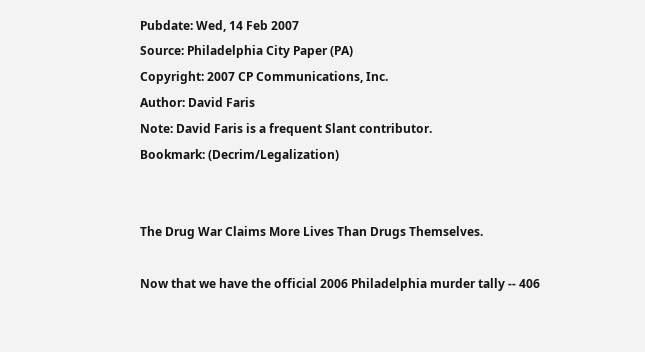Pubdate: Wed, 14 Feb 2007
Source: Philadelphia City Paper (PA)
Copyright: 2007 CP Communications, Inc.
Author: David Faris
Note: David Faris is a frequent Slant contributor.
Bookmark: (Decrim/Legalization)


The Drug War Claims More Lives Than Drugs Themselves.

Now that we have the official 2006 Philadelphia murder tally -- 406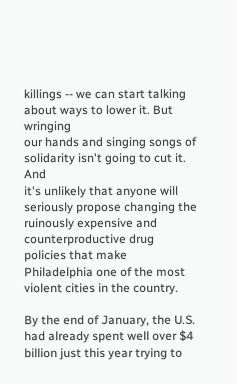killings -- we can start talking about ways to lower it. But wringing
our hands and singing songs of solidarity isn't going to cut it. And
it's unlikely that anyone will seriously propose changing the
ruinously expensive and counterproductive drug policies that make
Philadelphia one of the most violent cities in the country.

By the end of January, the U.S. had already spent well over $4
billion just this year trying to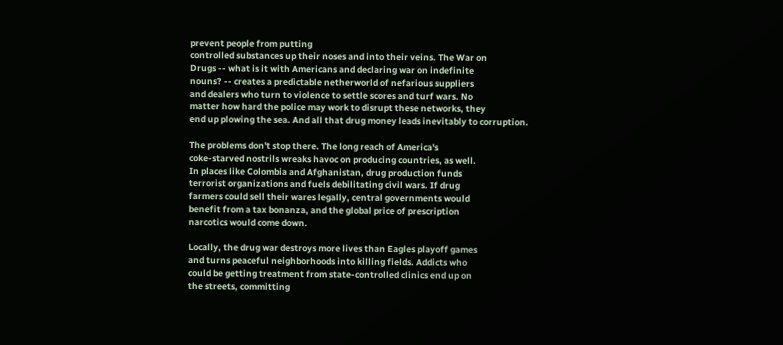prevent people from putting
controlled substances up their noses and into their veins. The War on
Drugs -- what is it with Americans and declaring war on indefinite
nouns? -- creates a predictable netherworld of nefarious suppliers
and dealers who turn to violence to settle scores and turf wars. No
matter how hard the police may work to disrupt these networks, they
end up plowing the sea. And all that drug money leads inevitably to corruption.

The problems don't stop there. The long reach of America's
coke-starved nostrils wreaks havoc on producing countries, as well.
In places like Colombia and Afghanistan, drug production funds
terrorist organizations and fuels debilitating civil wars. If drug
farmers could sell their wares legally, central governments would
benefit from a tax bonanza, and the global price of prescription
narcotics would come down.

Locally, the drug war destroys more lives than Eagles playoff games
and turns peaceful neighborhoods into killing fields. Addicts who
could be getting treatment from state-controlled clinics end up on
the streets, committing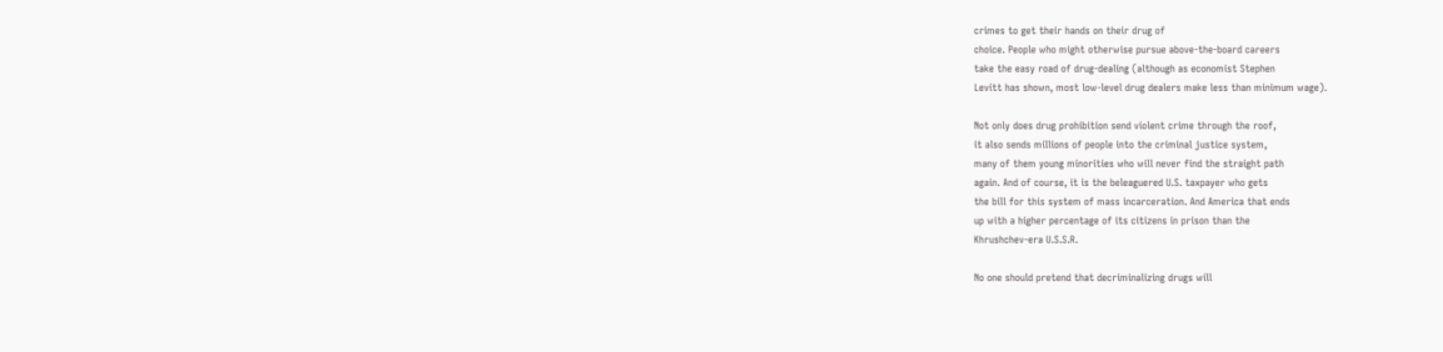crimes to get their hands on their drug of
choice. People who might otherwise pursue above-the-board careers
take the easy road of drug-dealing (although as economist Stephen
Levitt has shown, most low-level drug dealers make less than minimum wage).

Not only does drug prohibition send violent crime through the roof,
it also sends millions of people into the criminal justice system,
many of them young minorities who will never find the straight path
again. And of course, it is the beleaguered U.S. taxpayer who gets
the bill for this system of mass incarceration. And America that ends
up with a higher percentage of its citizens in prison than the
Khrushchev-era U.S.S.R.

No one should pretend that decriminalizing drugs will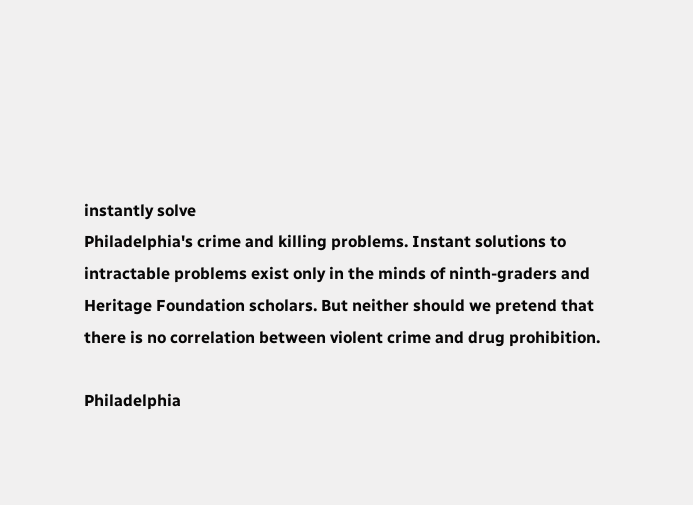instantly solve
Philadelphia's crime and killing problems. Instant solutions to
intractable problems exist only in the minds of ninth-graders and
Heritage Foundation scholars. But neither should we pretend that
there is no correlation between violent crime and drug prohibition.

Philadelphia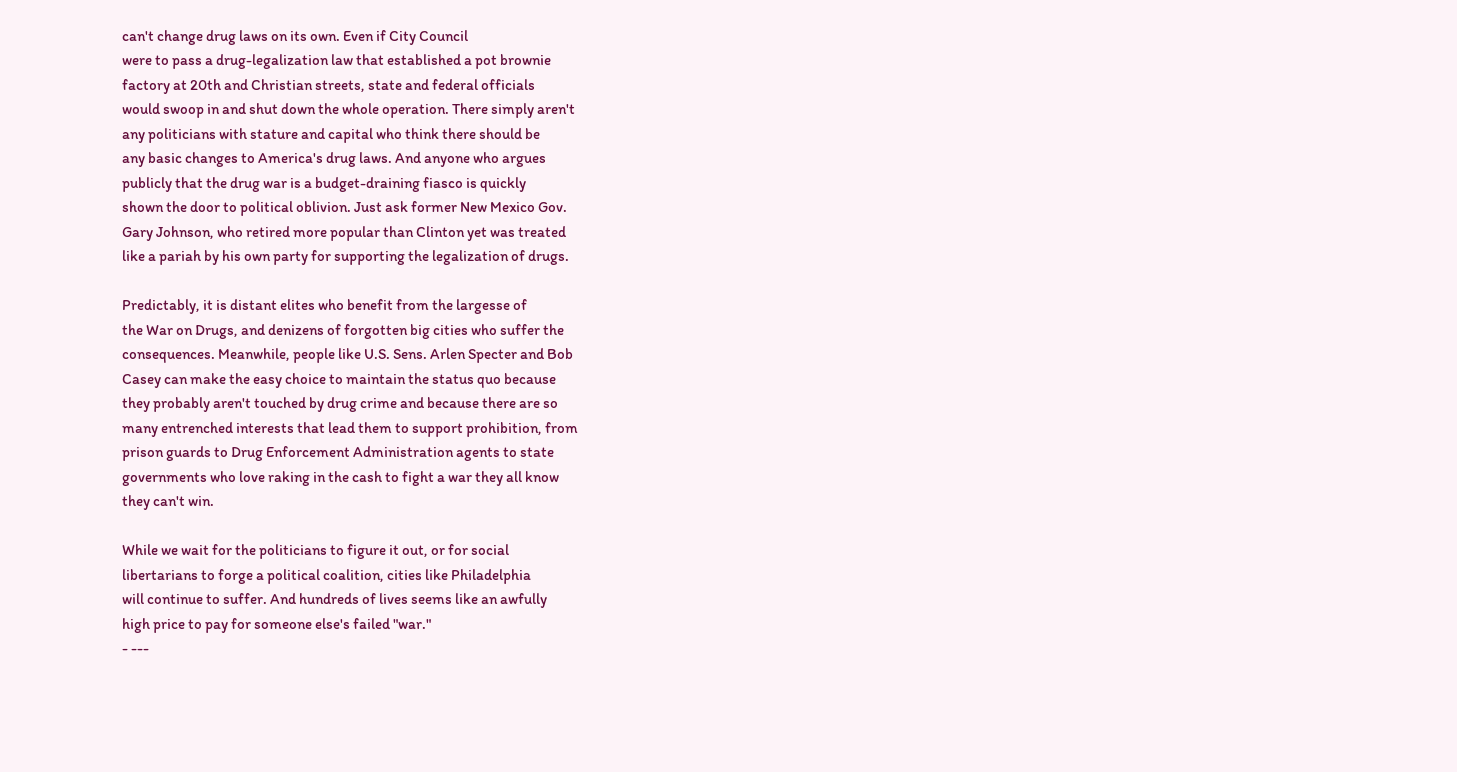can't change drug laws on its own. Even if City Council
were to pass a drug-legalization law that established a pot brownie
factory at 20th and Christian streets, state and federal officials
would swoop in and shut down the whole operation. There simply aren't
any politicians with stature and capital who think there should be
any basic changes to America's drug laws. And anyone who argues
publicly that the drug war is a budget-draining fiasco is quickly
shown the door to political oblivion. Just ask former New Mexico Gov.
Gary Johnson, who retired more popular than Clinton yet was treated
like a pariah by his own party for supporting the legalization of drugs.

Predictably, it is distant elites who benefit from the largesse of
the War on Drugs, and denizens of forgotten big cities who suffer the
consequences. Meanwhile, people like U.S. Sens. Arlen Specter and Bob
Casey can make the easy choice to maintain the status quo because
they probably aren't touched by drug crime and because there are so
many entrenched interests that lead them to support prohibition, from
prison guards to Drug Enforcement Administration agents to state
governments who love raking in the cash to fight a war they all know
they can't win.

While we wait for the politicians to figure it out, or for social
libertarians to forge a political coalition, cities like Philadelphia
will continue to suffer. And hundreds of lives seems like an awfully
high price to pay for someone else's failed "war."
- ---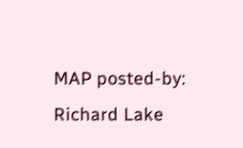MAP posted-by: Richard Lake